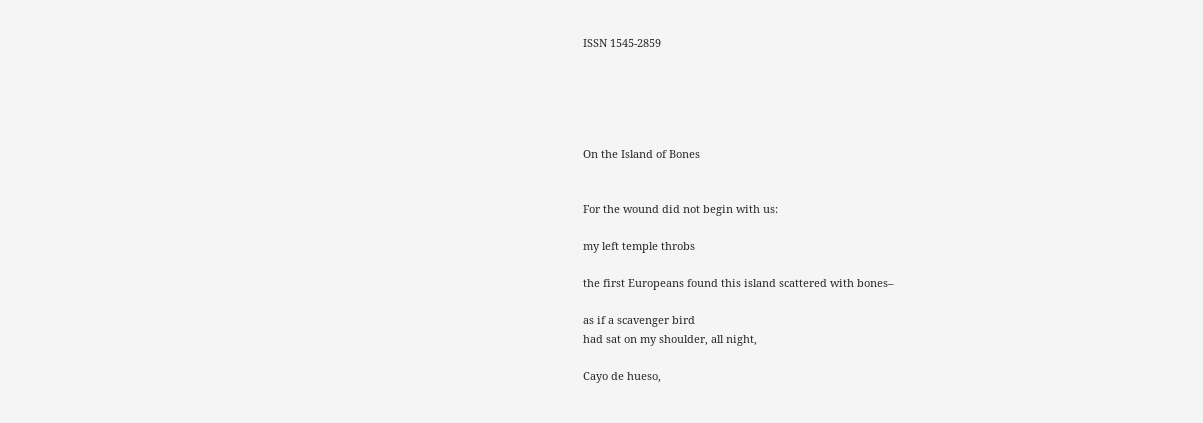ISSN 1545-2859





On the Island of Bones


For the wound did not begin with us:

my left temple throbs

the first Europeans found this island scattered with bones–

as if a scavenger bird
had sat on my shoulder, all night,

Cayo de hueso,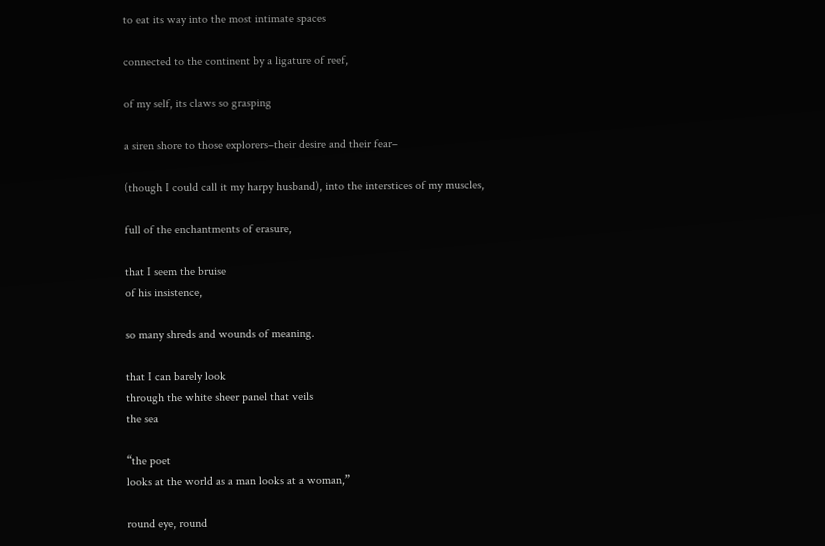to eat its way into the most intimate spaces

connected to the continent by a ligature of reef,

of my self, its claws so grasping

a siren shore to those explorers–their desire and their fear–

(though I could call it my harpy husband), into the interstices of my muscles,

full of the enchantments of erasure,

that I seem the bruise
of his insistence,

so many shreds and wounds of meaning.

that I can barely look
through the white sheer panel that veils
the sea

“the poet
looks at the world as a man looks at a woman,”

round eye, round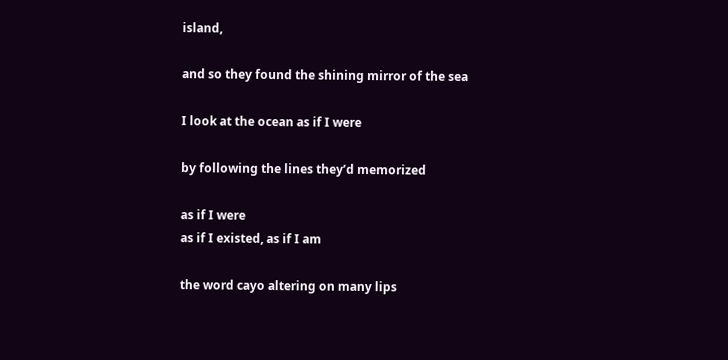island,

and so they found the shining mirror of the sea

I look at the ocean as if I were

by following the lines they’d memorized

as if I were
as if I existed, as if I am

the word cayo altering on many lips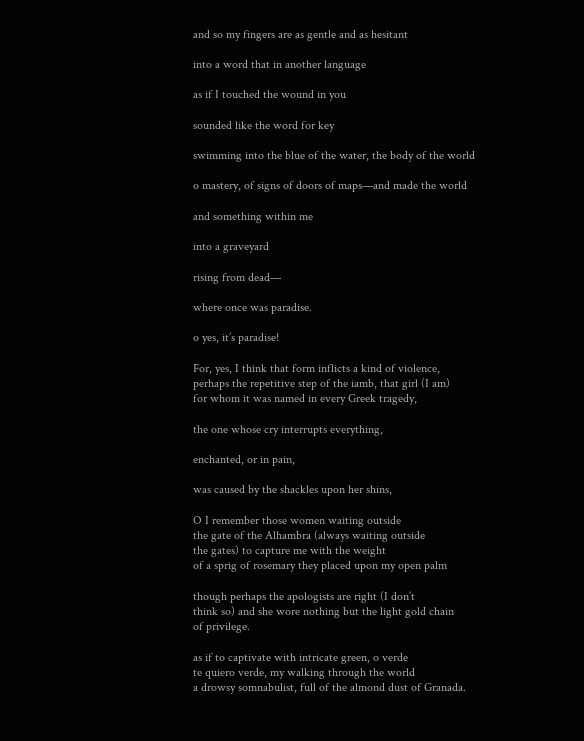and so my fingers are as gentle and as hesitant

into a word that in another language

as if I touched the wound in you

sounded like the word for key

swimming into the blue of the water, the body of the world

o mastery, of signs of doors of maps—and made the world

and something within me

into a graveyard

rising from dead—

where once was paradise.

o yes, it’s paradise!

For, yes, I think that form inflicts a kind of violence,
perhaps the repetitive step of the iamb, that girl (I am)
for whom it was named in every Greek tragedy,

the one whose cry interrupts everything,

enchanted, or in pain,

was caused by the shackles upon her shins,

O I remember those women waiting outside
the gate of the Alhambra (always waiting outside
the gates) to capture me with the weight
of a sprig of rosemary they placed upon my open palm

though perhaps the apologists are right (I don’t
think so) and she wore nothing but the light gold chain
of privilege.

as if to captivate with intricate green, o verde
te quiero verde, my walking through the world
a drowsy somnabulist, full of the almond dust of Granada.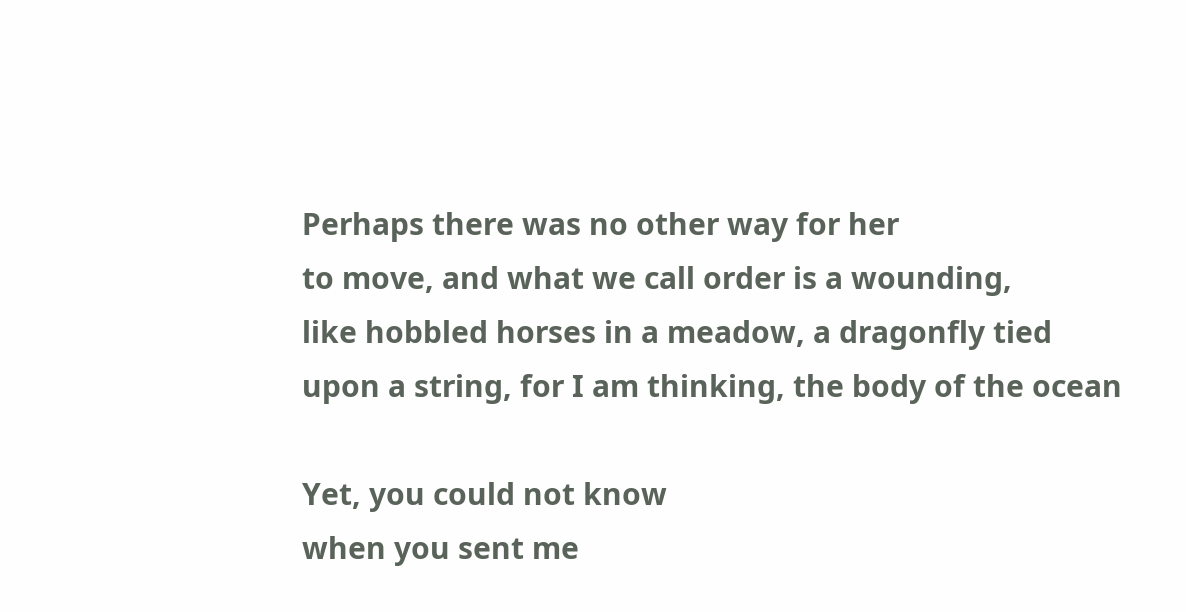Perhaps there was no other way for her
to move, and what we call order is a wounding,
like hobbled horses in a meadow, a dragonfly tied
upon a string, for I am thinking, the body of the ocean

Yet, you could not know
when you sent me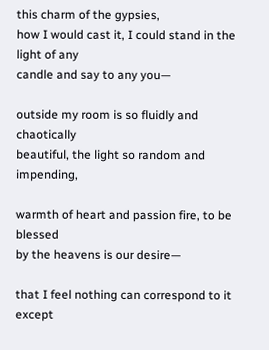this charm of the gypsies,
how I would cast it, I could stand in the light of any
candle and say to any you—

outside my room is so fluidly and chaotically
beautiful, the light so random and impending,

warmth of heart and passion fire, to be blessed
by the heavens is our desire—

that I feel nothing can correspond to it except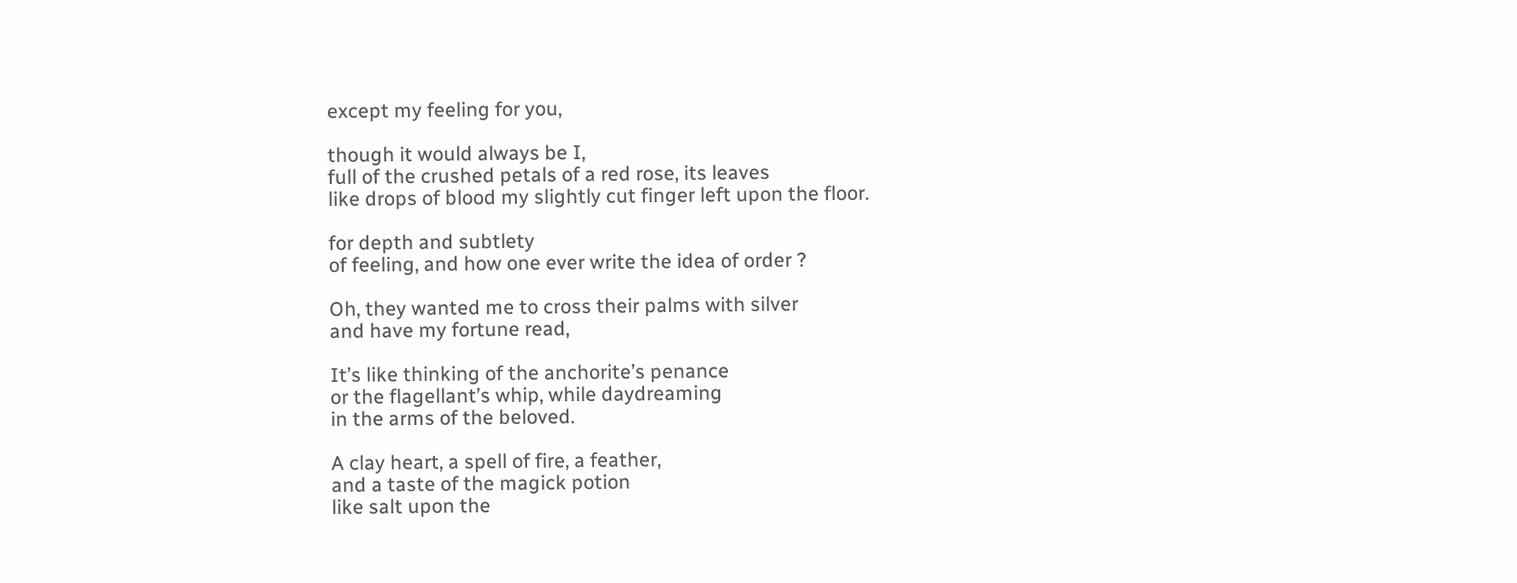except my feeling for you,

though it would always be I,
full of the crushed petals of a red rose, its leaves
like drops of blood my slightly cut finger left upon the floor.

for depth and subtlety
of feeling, and how one ever write the idea of order ?

Oh, they wanted me to cross their palms with silver
and have my fortune read,

It’s like thinking of the anchorite’s penance
or the flagellant’s whip, while daydreaming
in the arms of the beloved.

A clay heart, a spell of fire, a feather,
and a taste of the magick potion
like salt upon the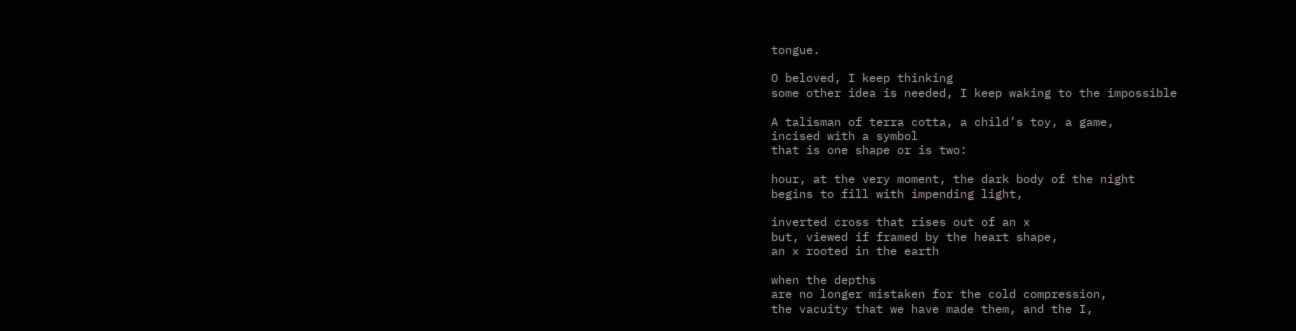tongue.

O beloved, I keep thinking
some other idea is needed, I keep waking to the impossible

A talisman of terra cotta, a child’s toy, a game,
incised with a symbol
that is one shape or is two:

hour, at the very moment, the dark body of the night
begins to fill with impending light,

inverted cross that rises out of an x
but, viewed if framed by the heart shape,
an x rooted in the earth

when the depths
are no longer mistaken for the cold compression,
the vacuity that we have made them, and the I,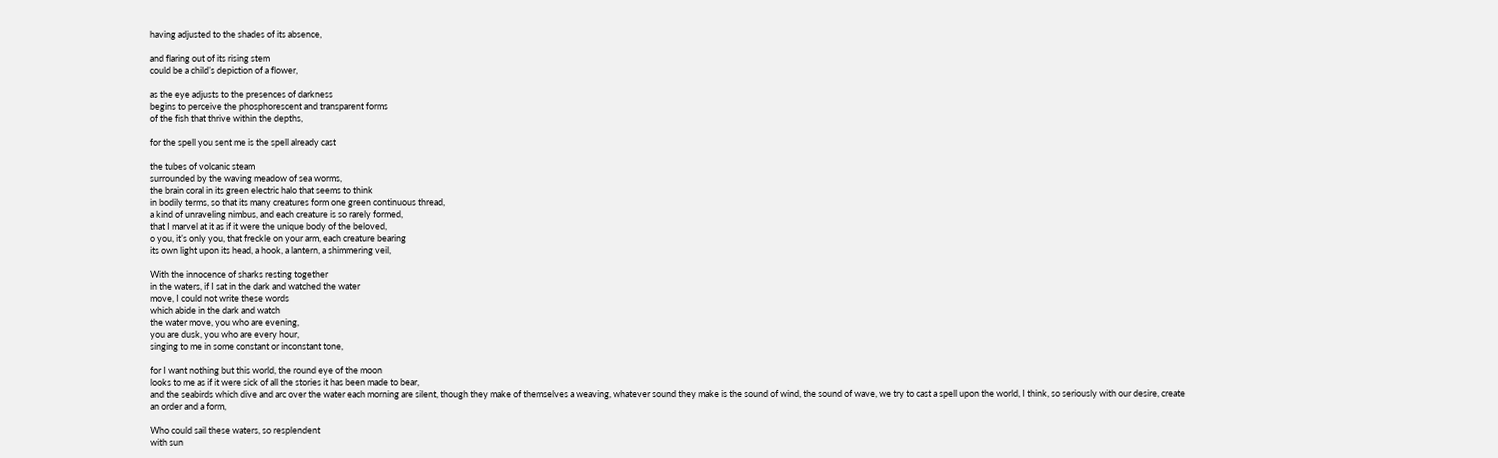having adjusted to the shades of its absence,

and flaring out of its rising stem
could be a child’s depiction of a flower,

as the eye adjusts to the presences of darkness
begins to perceive the phosphorescent and transparent forms
of the fish that thrive within the depths,

for the spell you sent me is the spell already cast

the tubes of volcanic steam
surrounded by the waving meadow of sea worms,
the brain coral in its green electric halo that seems to think
in bodily terms, so that its many creatures form one green continuous thread,
a kind of unraveling nimbus, and each creature is so rarely formed,
that I marvel at it as if it were the unique body of the beloved,
o you, it’s only you, that freckle on your arm, each creature bearing
its own light upon its head, a hook, a lantern, a shimmering veil,

With the innocence of sharks resting together
in the waters, if I sat in the dark and watched the water
move, I could not write these words
which abide in the dark and watch
the water move, you who are evening,
you are dusk, you who are every hour,
singing to me in some constant or inconstant tone,

for I want nothing but this world, the round eye of the moon
looks to me as if it were sick of all the stories it has been made to bear,
and the seabirds which dive and arc over the water each morning are silent, though they make of themselves a weaving, whatever sound they make is the sound of wind, the sound of wave, we try to cast a spell upon the world, I think, so seriously with our desire, create an order and a form,

Who could sail these waters, so resplendent
with sun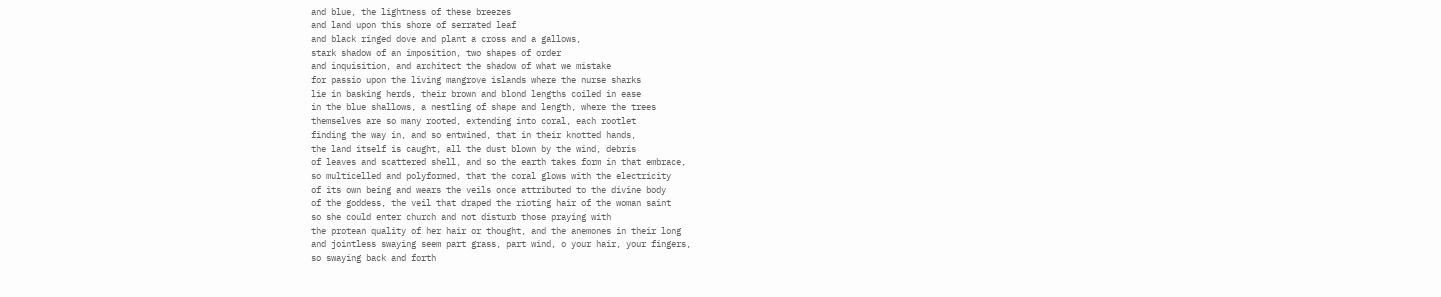and blue, the lightness of these breezes
and land upon this shore of serrated leaf
and black ringed dove and plant a cross and a gallows,
stark shadow of an imposition, two shapes of order
and inquisition, and architect the shadow of what we mistake
for passio upon the living mangrove islands where the nurse sharks
lie in basking herds, their brown and blond lengths coiled in ease
in the blue shallows, a nestling of shape and length, where the trees
themselves are so many rooted, extending into coral, each rootlet
finding the way in, and so entwined, that in their knotted hands,
the land itself is caught, all the dust blown by the wind, debris
of leaves and scattered shell, and so the earth takes form in that embrace,
so multicelled and polyformed, that the coral glows with the electricity
of its own being and wears the veils once attributed to the divine body
of the goddess, the veil that draped the rioting hair of the woman saint
so she could enter church and not disturb those praying with
the protean quality of her hair or thought, and the anemones in their long
and jointless swaying seem part grass, part wind, o your hair, your fingers,
so swaying back and forth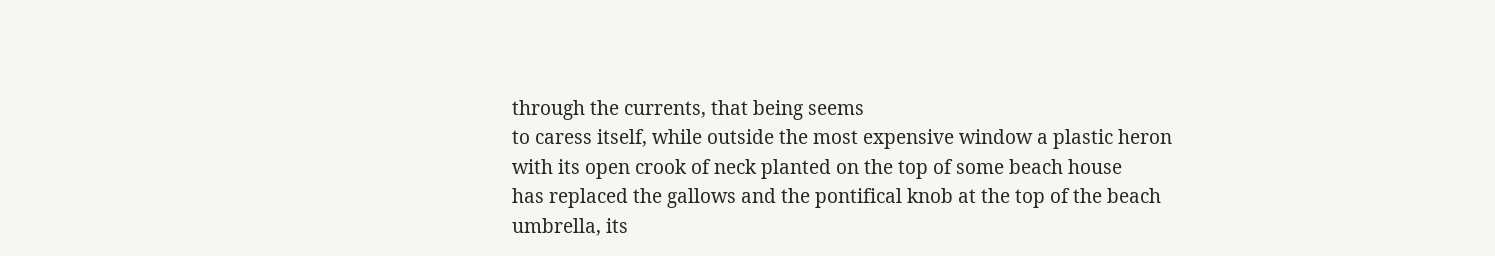through the currents, that being seems
to caress itself, while outside the most expensive window a plastic heron
with its open crook of neck planted on the top of some beach house
has replaced the gallows and the pontifical knob at the top of the beach
umbrella, its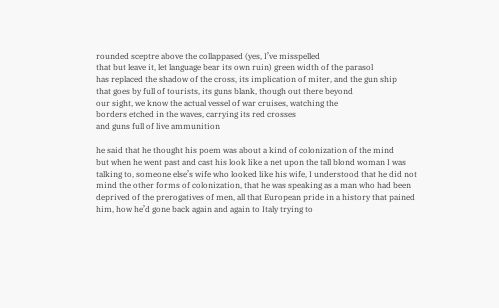rounded sceptre above the collappased (yes, I’ve misspelled
that but leave it, let language bear its own ruin) green width of the parasol
has replaced the shadow of the cross, its implication of miter, and the gun ship
that goes by full of tourists, its guns blank, though out there beyond
our sight, we know the actual vessel of war cruises, watching the
borders etched in the waves, carrying its red crosses
and guns full of live ammunition

he said that he thought his poem was about a kind of colonization of the mind
but when he went past and cast his look like a net upon the tall blond woman I was talking to, someone else’s wife who looked like his wife, I understood that he did not mind the other forms of colonization, that he was speaking as a man who had been deprived of the prerogatives of men, all that European pride in a history that pained him, how he’d gone back again and again to Italy trying to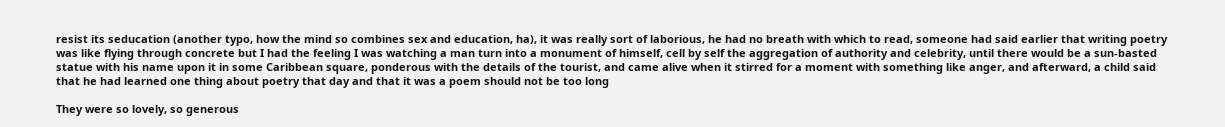resist its seducation (another typo, how the mind so combines sex and education, ha), it was really sort of laborious, he had no breath with which to read, someone had said earlier that writing poetry was like flying through concrete but I had the feeling I was watching a man turn into a monument of himself, cell by self the aggregation of authority and celebrity, until there would be a sun-basted statue with his name upon it in some Caribbean square, ponderous with the details of the tourist, and came alive when it stirred for a moment with something like anger, and afterward, a child said that he had learned one thing about poetry that day and that it was a poem should not be too long

They were so lovely, so generous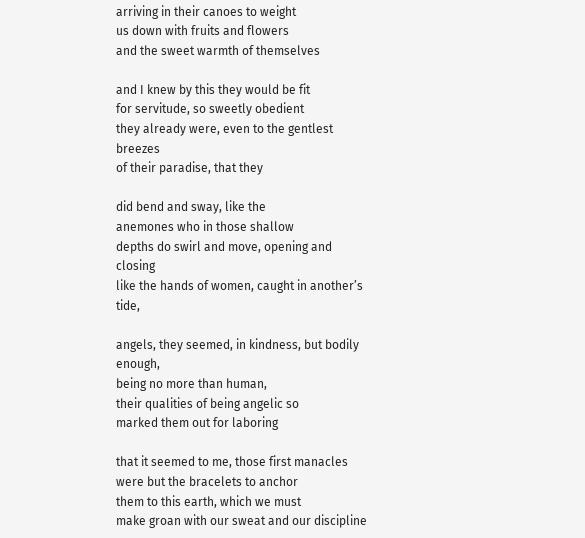arriving in their canoes to weight
us down with fruits and flowers
and the sweet warmth of themselves

and I knew by this they would be fit
for servitude, so sweetly obedient
they already were, even to the gentlest breezes
of their paradise, that they

did bend and sway, like the
anemones who in those shallow
depths do swirl and move, opening and closing
like the hands of women, caught in another’s tide,

angels, they seemed, in kindness, but bodily enough,
being no more than human,
their qualities of being angelic so
marked them out for laboring

that it seemed to me, those first manacles
were but the bracelets to anchor
them to this earth, which we must
make groan with our sweat and our discipline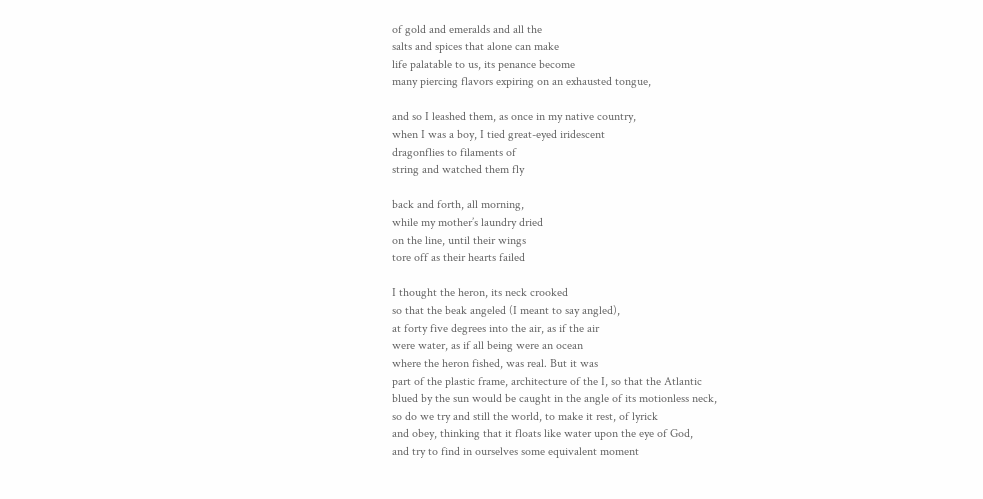of gold and emeralds and all the
salts and spices that alone can make
life palatable to us, its penance become
many piercing flavors expiring on an exhausted tongue,

and so I leashed them, as once in my native country,
when I was a boy, I tied great-eyed iridescent
dragonflies to filaments of
string and watched them fly

back and forth, all morning,
while my mother’s laundry dried
on the line, until their wings
tore off as their hearts failed

I thought the heron, its neck crooked
so that the beak angeled (I meant to say angled),
at forty five degrees into the air, as if the air
were water, as if all being were an ocean
where the heron fished, was real. But it was
part of the plastic frame, architecture of the I, so that the Atlantic
blued by the sun would be caught in the angle of its motionless neck,
so do we try and still the world, to make it rest, of lyrick
and obey, thinking that it floats like water upon the eye of God,
and try to find in ourselves some equivalent moment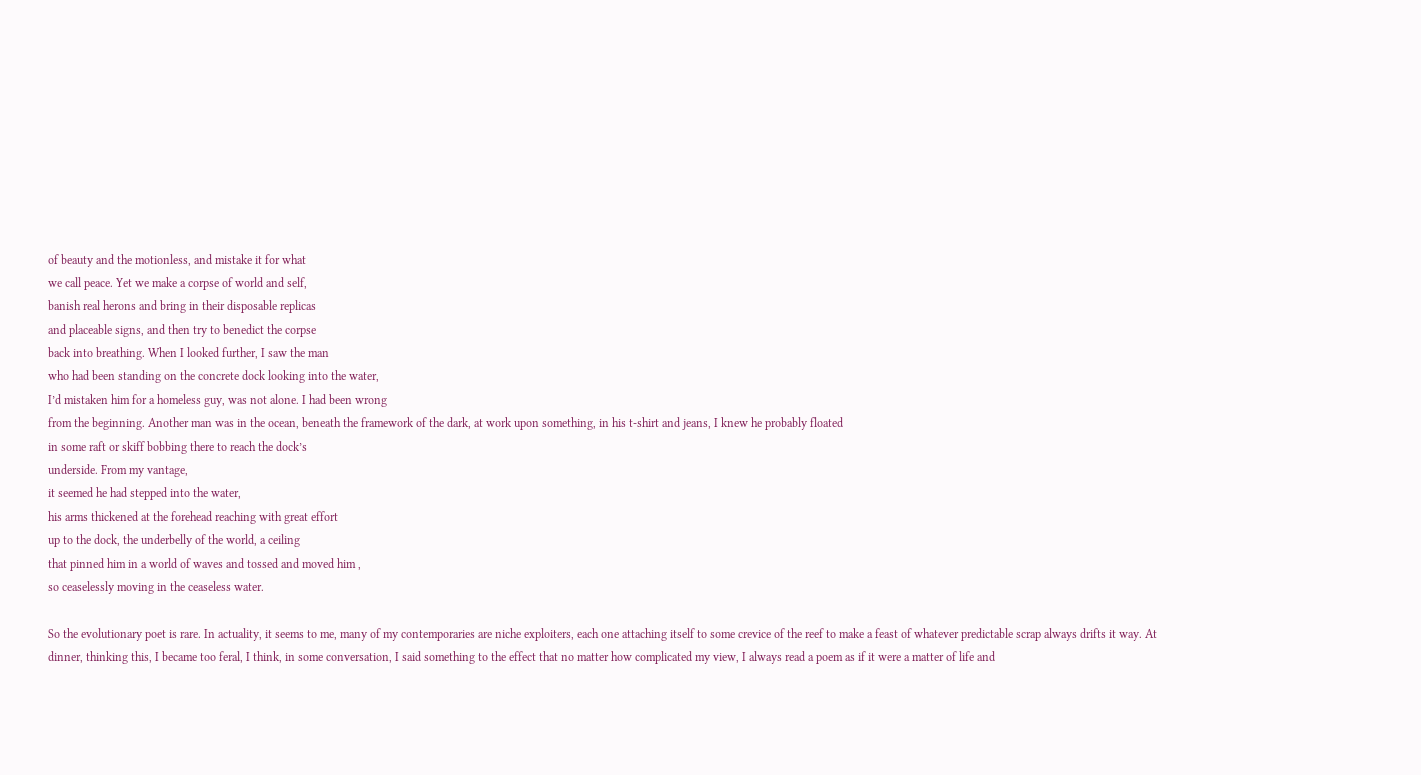of beauty and the motionless, and mistake it for what
we call peace. Yet we make a corpse of world and self,
banish real herons and bring in their disposable replicas
and placeable signs, and then try to benedict the corpse
back into breathing. When I looked further, I saw the man
who had been standing on the concrete dock looking into the water,
I’d mistaken him for a homeless guy, was not alone. I had been wrong
from the beginning. Another man was in the ocean, beneath the framework of the dark, at work upon something, in his t-shirt and jeans, I knew he probably floated
in some raft or skiff bobbing there to reach the dock’s
underside. From my vantage,
it seemed he had stepped into the water,
his arms thickened at the forehead reaching with great effort
up to the dock, the underbelly of the world, a ceiling
that pinned him in a world of waves and tossed and moved him ,
so ceaselessly moving in the ceaseless water.

So the evolutionary poet is rare. In actuality, it seems to me, many of my contemporaries are niche exploiters, each one attaching itself to some crevice of the reef to make a feast of whatever predictable scrap always drifts it way. At dinner, thinking this, I became too feral, I think, in some conversation, I said something to the effect that no matter how complicated my view, I always read a poem as if it were a matter of life and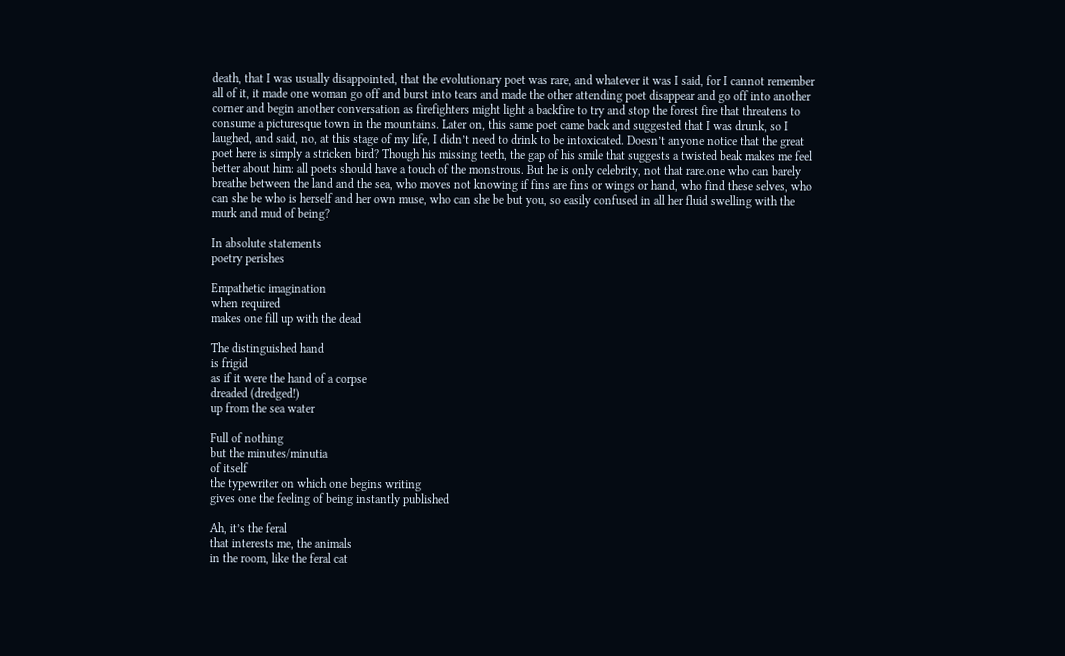death, that I was usually disappointed, that the evolutionary poet was rare, and whatever it was I said, for I cannot remember all of it, it made one woman go off and burst into tears and made the other attending poet disappear and go off into another corner and begin another conversation as firefighters might light a backfire to try and stop the forest fire that threatens to consume a picturesque town in the mountains. Later on, this same poet came back and suggested that I was drunk, so I laughed, and said, no, at this stage of my life, I didn’t need to drink to be intoxicated. Doesn’t anyone notice that the great poet here is simply a stricken bird? Though his missing teeth, the gap of his smile that suggests a twisted beak makes me feel better about him: all poets should have a touch of the monstrous. But he is only celebrity, not that rare.one who can barely breathe between the land and the sea, who moves not knowing if fins are fins or wings or hand, who find these selves, who can she be who is herself and her own muse, who can she be but you, so easily confused in all her fluid swelling with the murk and mud of being?

In absolute statements
poetry perishes

Empathetic imagination
when required
makes one fill up with the dead

The distinguished hand
is frigid
as if it were the hand of a corpse
dreaded (dredged!)
up from the sea water

Full of nothing
but the minutes/minutia
of itself
the typewriter on which one begins writing
gives one the feeling of being instantly published

Ah, it’s the feral
that interests me, the animals
in the room, like the feral cat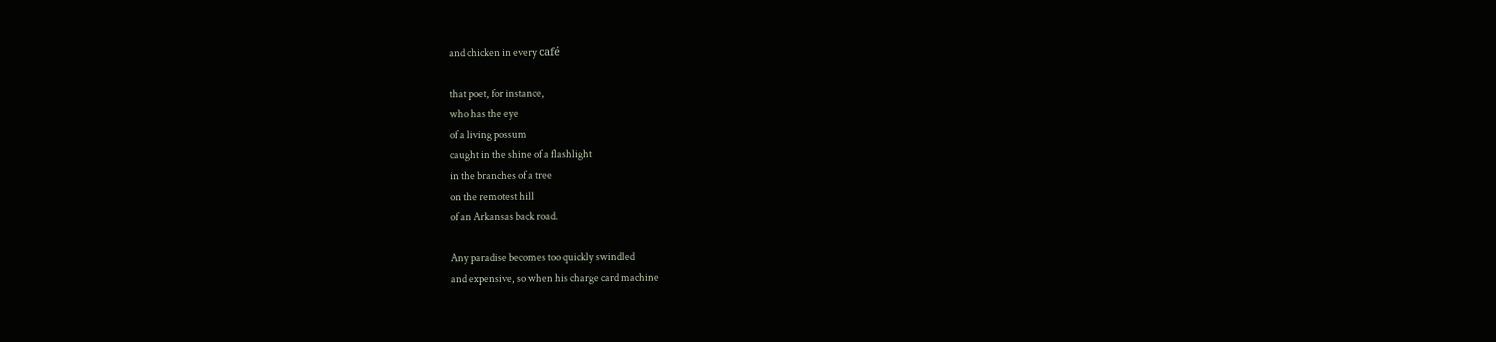and chicken in every café

that poet, for instance,
who has the eye
of a living possum
caught in the shine of a flashlight
in the branches of a tree
on the remotest hill
of an Arkansas back road.

Any paradise becomes too quickly swindled
and expensive, so when his charge card machine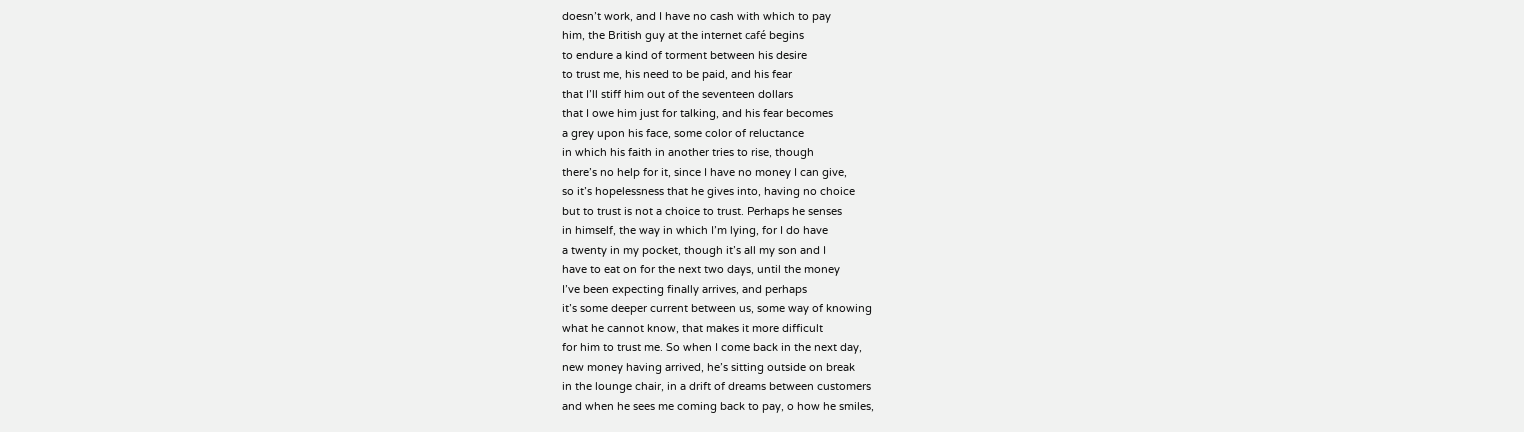doesn’t work, and I have no cash with which to pay
him, the British guy at the internet café begins
to endure a kind of torment between his desire
to trust me, his need to be paid, and his fear
that I’ll stiff him out of the seventeen dollars
that I owe him just for talking, and his fear becomes
a grey upon his face, some color of reluctance
in which his faith in another tries to rise, though
there’s no help for it, since I have no money I can give,
so it’s hopelessness that he gives into, having no choice
but to trust is not a choice to trust. Perhaps he senses
in himself, the way in which I’m lying, for I do have
a twenty in my pocket, though it’s all my son and I
have to eat on for the next two days, until the money
I’ve been expecting finally arrives, and perhaps
it’s some deeper current between us, some way of knowing
what he cannot know, that makes it more difficult
for him to trust me. So when I come back in the next day,
new money having arrived, he’s sitting outside on break
in the lounge chair, in a drift of dreams between customers
and when he sees me coming back to pay, o how he smiles,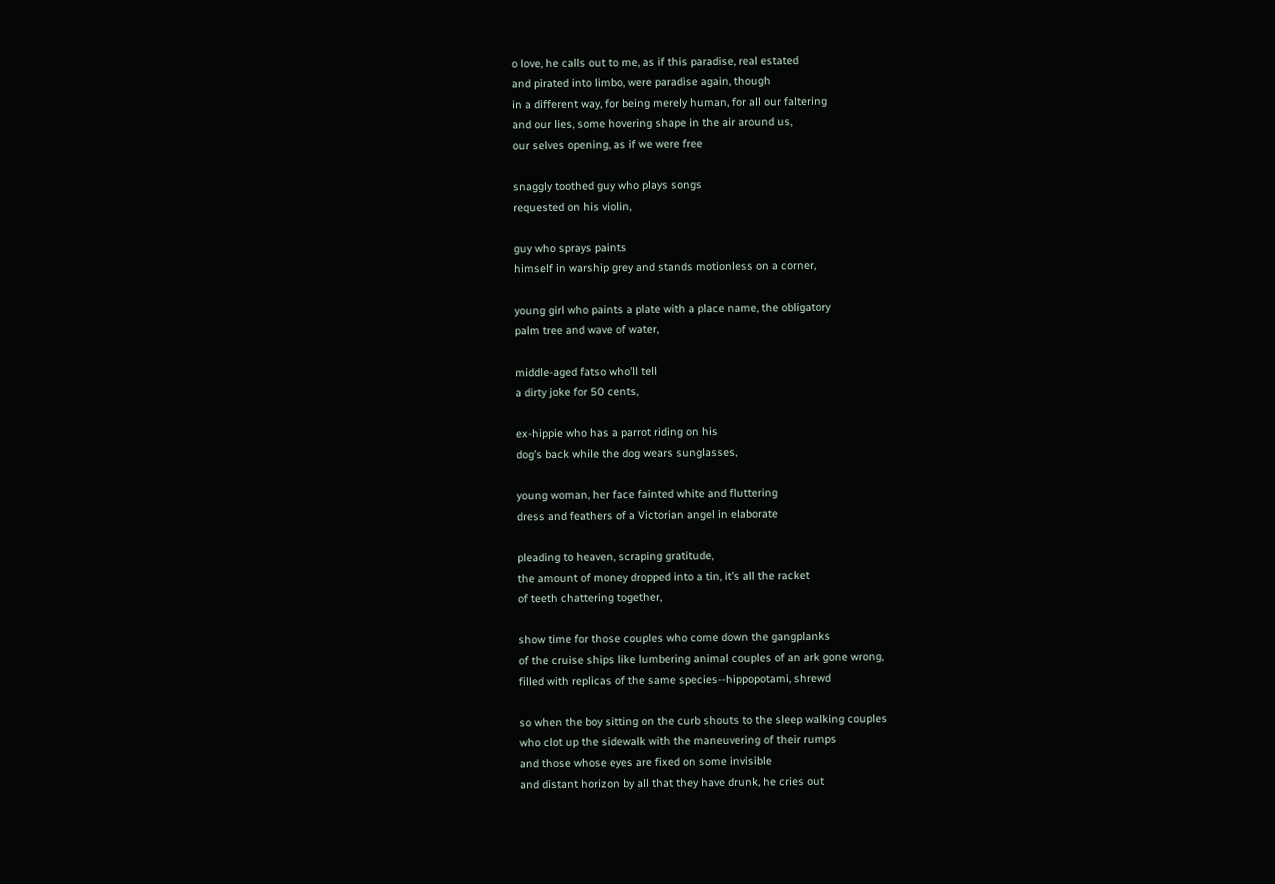o love, he calls out to me, as if this paradise, real estated
and pirated into limbo, were paradise again, though
in a different way, for being merely human, for all our faltering
and our lies, some hovering shape in the air around us,
our selves opening, as if we were free

snaggly toothed guy who plays songs
requested on his violin,

guy who sprays paints
himself in warship grey and stands motionless on a corner,

young girl who paints a plate with a place name, the obligatory
palm tree and wave of water,

middle-aged fatso who’ll tell
a dirty joke for 50 cents,

ex-hippie who has a parrot riding on his
dog’s back while the dog wears sunglasses,

young woman, her face fainted white and fluttering
dress and feathers of a Victorian angel in elaborate

pleading to heaven, scraping gratitude,
the amount of money dropped into a tin, it’s all the racket
of teeth chattering together,

show time for those couples who come down the gangplanks
of the cruise ships like lumbering animal couples of an ark gone wrong,
filled with replicas of the same species--hippopotami, shrewd

so when the boy sitting on the curb shouts to the sleep walking couples
who clot up the sidewalk with the maneuvering of their rumps
and those whose eyes are fixed on some invisible
and distant horizon by all that they have drunk, he cries out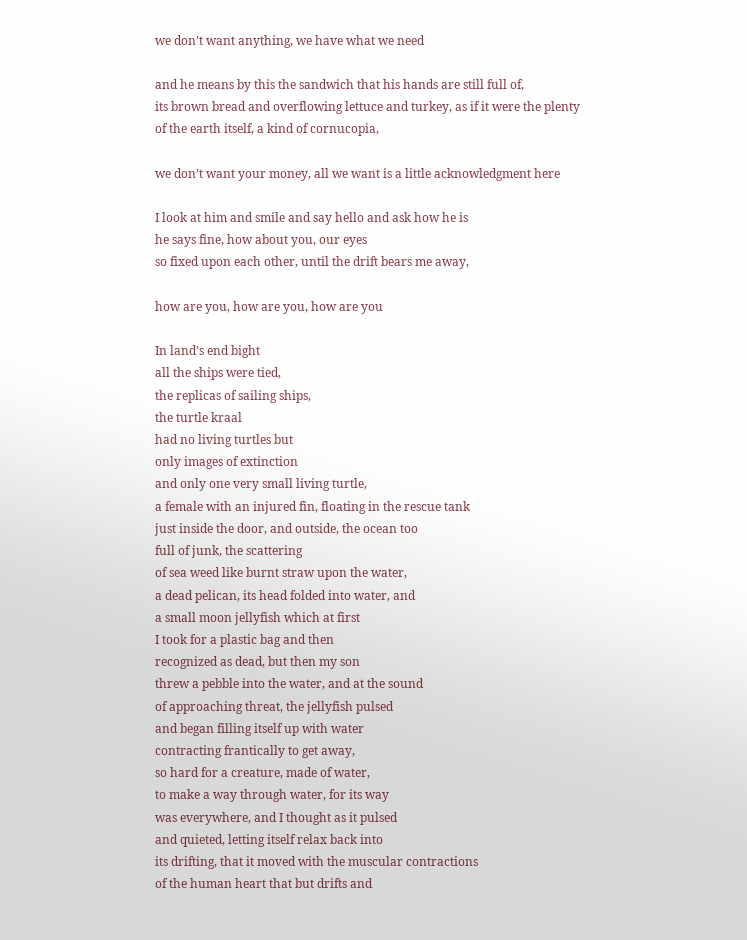we don’t want anything, we have what we need

and he means by this the sandwich that his hands are still full of,
its brown bread and overflowing lettuce and turkey, as if it were the plenty
of the earth itself, a kind of cornucopia,

we don’t want your money, all we want is a little acknowledgment here

I look at him and smile and say hello and ask how he is
he says fine, how about you, our eyes
so fixed upon each other, until the drift bears me away,

how are you, how are you, how are you

In land’s end bight
all the ships were tied,
the replicas of sailing ships,
the turtle kraal
had no living turtles but
only images of extinction
and only one very small living turtle,
a female with an injured fin, floating in the rescue tank
just inside the door, and outside, the ocean too
full of junk, the scattering
of sea weed like burnt straw upon the water,
a dead pelican, its head folded into water, and
a small moon jellyfish which at first
I took for a plastic bag and then
recognized as dead, but then my son
threw a pebble into the water, and at the sound
of approaching threat, the jellyfish pulsed
and began filling itself up with water
contracting frantically to get away,
so hard for a creature, made of water,
to make a way through water, for its way
was everywhere, and I thought as it pulsed
and quieted, letting itself relax back into
its drifting, that it moved with the muscular contractions
of the human heart that but drifts and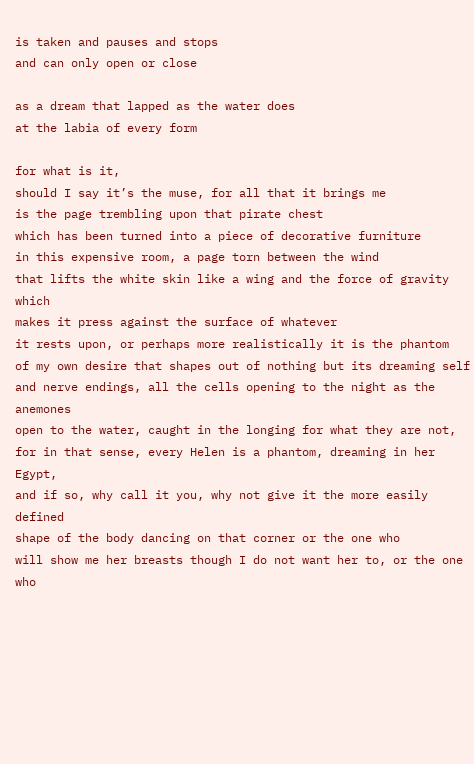is taken and pauses and stops
and can only open or close

as a dream that lapped as the water does
at the labia of every form

for what is it,
should I say it’s the muse, for all that it brings me
is the page trembling upon that pirate chest
which has been turned into a piece of decorative furniture
in this expensive room, a page torn between the wind
that lifts the white skin like a wing and the force of gravity which
makes it press against the surface of whatever
it rests upon, or perhaps more realistically it is the phantom
of my own desire that shapes out of nothing but its dreaming self
and nerve endings, all the cells opening to the night as the anemones
open to the water, caught in the longing for what they are not,
for in that sense, every Helen is a phantom, dreaming in her Egypt,
and if so, why call it you, why not give it the more easily defined
shape of the body dancing on that corner or the one who
will show me her breasts though I do not want her to, or the one who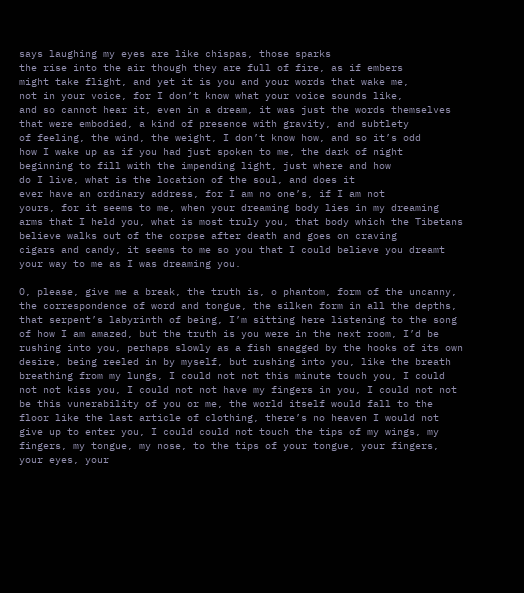says laughing my eyes are like chispas, those sparks
the rise into the air though they are full of fire, as if embers
might take flight, and yet it is you and your words that wake me,
not in your voice, for I don’t know what your voice sounds like,
and so cannot hear it, even in a dream, it was just the words themselves
that were embodied, a kind of presence with gravity, and subtlety
of feeling, the wind, the weight, I don’t know how, and so it’s odd
how I wake up as if you had just spoken to me, the dark of night
beginning to fill with the impending light, just where and how
do I live, what is the location of the soul, and does it
ever have an ordinary address, for I am no one’s, if I am not
yours, for it seems to me, when your dreaming body lies in my dreaming
arms that I held you, what is most truly you, that body which the Tibetans
believe walks out of the corpse after death and goes on craving
cigars and candy, it seems to me so you that I could believe you dreamt
your way to me as I was dreaming you.

O, please, give me a break, the truth is, o phantom, form of the uncanny, the correspondence of word and tongue, the silken form in all the depths, that serpent’s labyrinth of being, I’m sitting here listening to the song of how I am amazed, but the truth is you were in the next room, I’d be rushing into you, perhaps slowly as a fish snagged by the hooks of its own desire, being reeled in by myself, but rushing into you, like the breath breathing from my lungs, I could not not this minute touch you, I could not not kiss you, I could not not have my fingers in you, I could not not be this vunerability of you or me, the world itself would fall to the floor like the last article of clothing, there’s no heaven I would not give up to enter you, I could could not touch the tips of my wings, my fingers, my tongue, my nose, to the tips of your tongue, your fingers, your eyes, your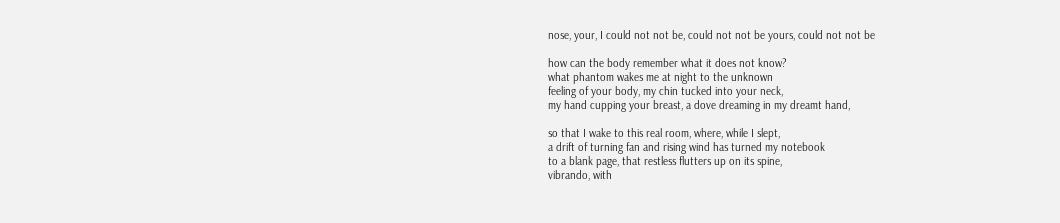nose, your, I could not not be, could not not be yours, could not not be

how can the body remember what it does not know?
what phantom wakes me at night to the unknown
feeling of your body, my chin tucked into your neck,
my hand cupping your breast, a dove dreaming in my dreamt hand,

so that I wake to this real room, where, while I slept,
a drift of turning fan and rising wind has turned my notebook
to a blank page, that restless flutters up on its spine,
vibrando, with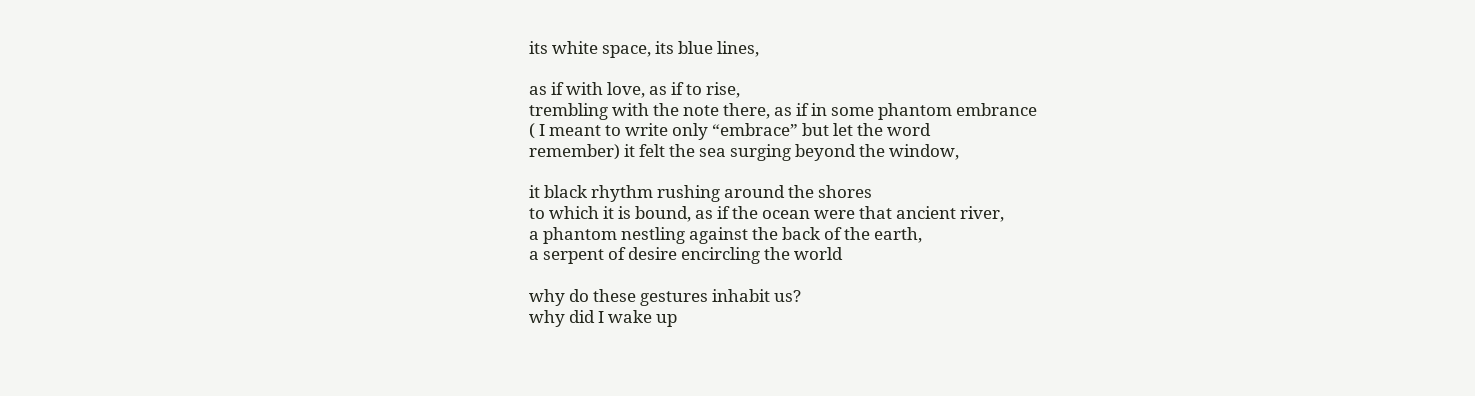its white space, its blue lines,

as if with love, as if to rise,
trembling with the note there, as if in some phantom embrance
( I meant to write only “embrace” but let the word
remember) it felt the sea surging beyond the window,

it black rhythm rushing around the shores
to which it is bound, as if the ocean were that ancient river,
a phantom nestling against the back of the earth,
a serpent of desire encircling the world

why do these gestures inhabit us?
why did I wake up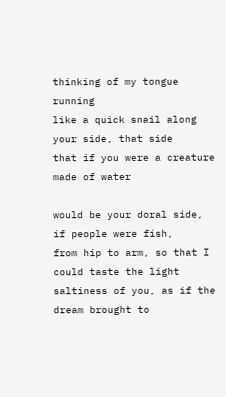thinking of my tongue running
like a quick snail along your side, that side
that if you were a creature made of water

would be your doral side, if people were fish,
from hip to arm, so that I could taste the light
saltiness of you, as if the dream brought to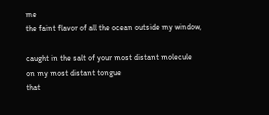me
the faint flavor of all the ocean outside my window,

caught in the salt of your most distant molecule
on my most distant tongue
that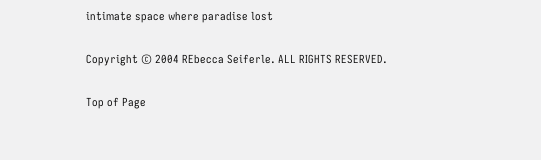intimate space where paradise lost

Copyright © 2004 REbecca Seiferle. ALL RIGHTS RESERVED.

Top of Page